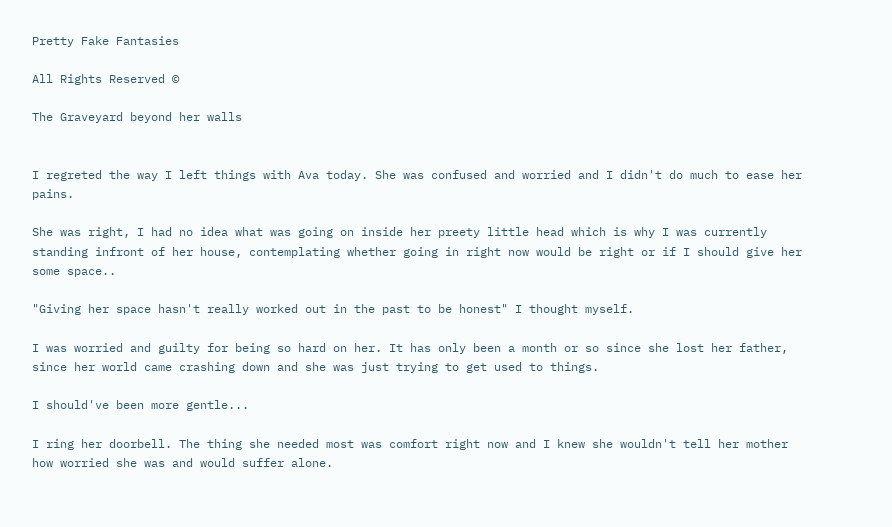Pretty Fake Fantasies

All Rights Reserved ©

The Graveyard beyond her walls


I regreted the way I left things with Ava today. She was confused and worried and I didn't do much to ease her pains.

She was right, I had no idea what was going on inside her preety little head which is why I was currently standing infront of her house, contemplating whether going in right now would be right or if I should give her some space..

"Giving her space hasn't really worked out in the past to be honest" I thought myself.

I was worried and guilty for being so hard on her. It has only been a month or so since she lost her father, since her world came crashing down and she was just trying to get used to things.

I should've been more gentle...

I ring her doorbell. The thing she needed most was comfort right now and I knew she wouldn't tell her mother how worried she was and would suffer alone.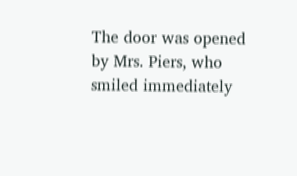The door was opened by Mrs. Piers, who smiled immediately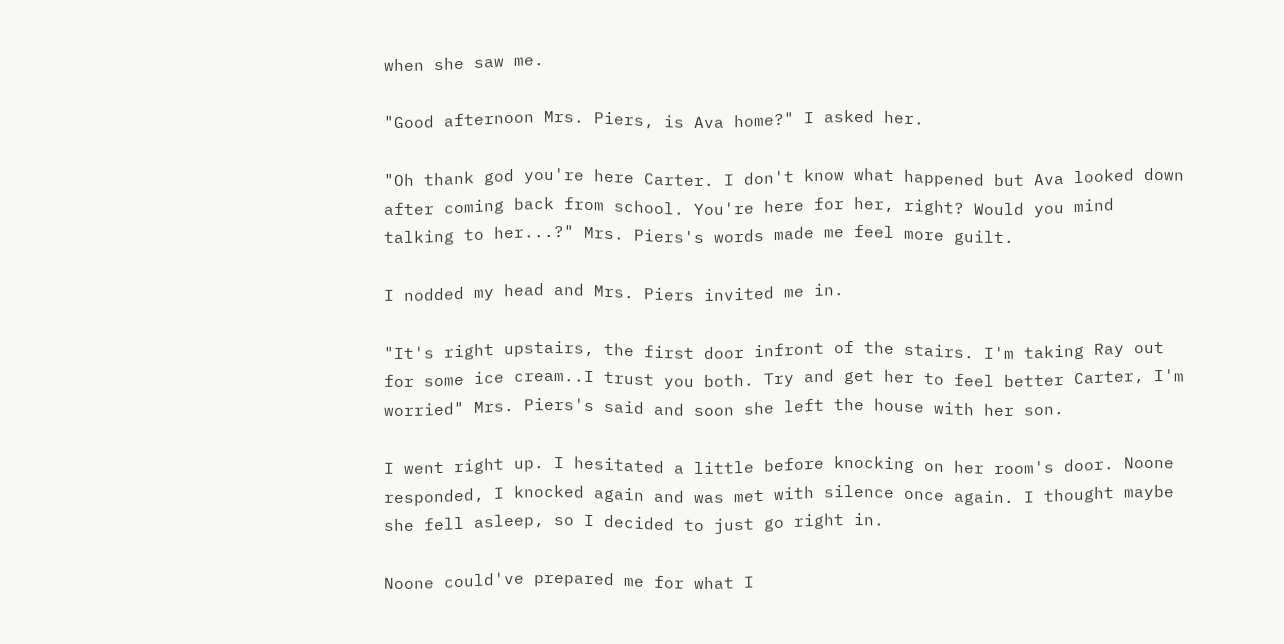when she saw me.

"Good afternoon Mrs. Piers, is Ava home?" I asked her.

"Oh thank god you're here Carter. I don't know what happened but Ava looked down after coming back from school. You're here for her, right? Would you mind talking to her...?" Mrs. Piers's words made me feel more guilt.

I nodded my head and Mrs. Piers invited me in.

"It's right upstairs, the first door infront of the stairs. I'm taking Ray out for some ice cream..I trust you both. Try and get her to feel better Carter, I'm worried" Mrs. Piers's said and soon she left the house with her son.

I went right up. I hesitated a little before knocking on her room's door. Noone responded, I knocked again and was met with silence once again. I thought maybe she fell asleep, so I decided to just go right in.

Noone could've prepared me for what I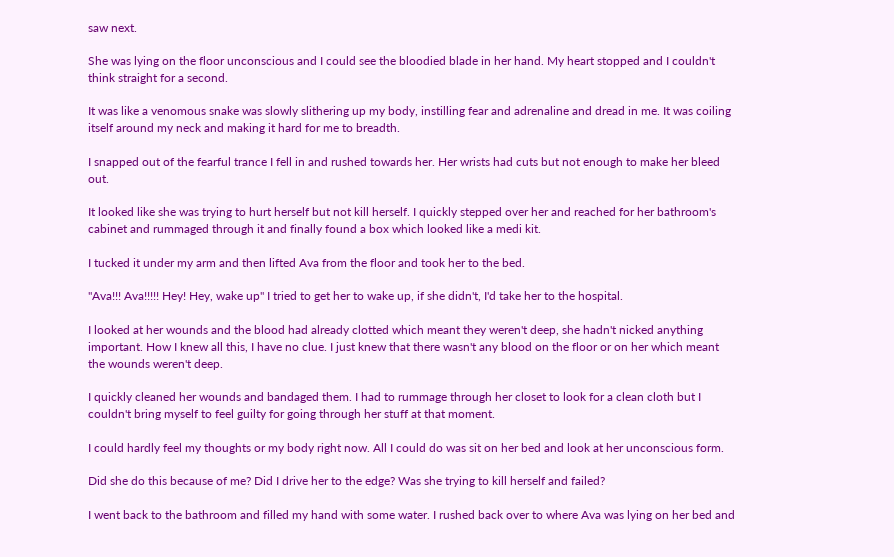saw next.

She was lying on the floor unconscious and I could see the bloodied blade in her hand. My heart stopped and I couldn't think straight for a second.

It was like a venomous snake was slowly slithering up my body, instilling fear and adrenaline and dread in me. It was coiling itself around my neck and making it hard for me to breadth.

I snapped out of the fearful trance I fell in and rushed towards her. Her wrists had cuts but not enough to make her bleed out.

It looked like she was trying to hurt herself but not kill herself. I quickly stepped over her and reached for her bathroom's cabinet and rummaged through it and finally found a box which looked like a medi kit.

I tucked it under my arm and then lifted Ava from the floor and took her to the bed.

"Ava!!! Ava!!!!! Hey! Hey, wake up" I tried to get her to wake up, if she didn't, I'd take her to the hospital.

I looked at her wounds and the blood had already clotted which meant they weren't deep, she hadn't nicked anything important. How I knew all this, I have no clue. I just knew that there wasn't any blood on the floor or on her which meant the wounds weren't deep.

I quickly cleaned her wounds and bandaged them. I had to rummage through her closet to look for a clean cloth but I couldn't bring myself to feel guilty for going through her stuff at that moment.

I could hardly feel my thoughts or my body right now. All I could do was sit on her bed and look at her unconscious form.

Did she do this because of me? Did I drive her to the edge? Was she trying to kill herself and failed?

I went back to the bathroom and filled my hand with some water. I rushed back over to where Ava was lying on her bed and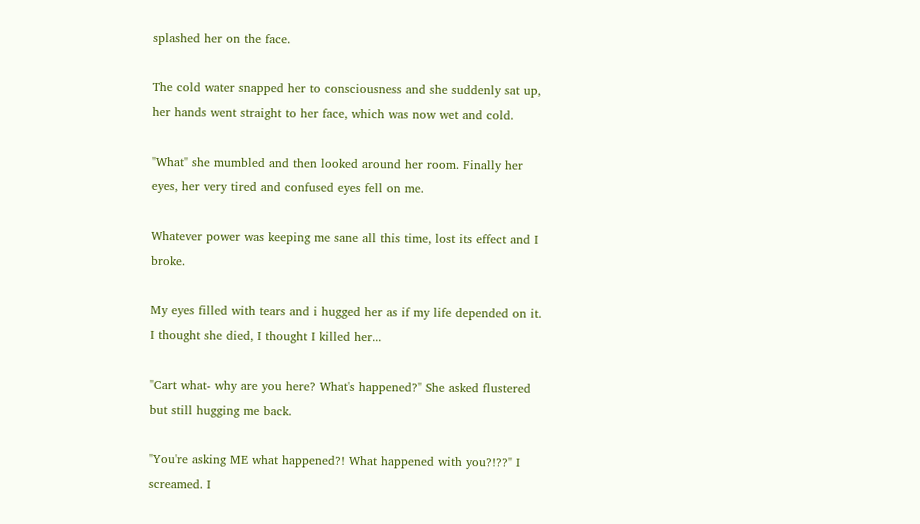splashed her on the face.

The cold water snapped her to consciousness and she suddenly sat up, her hands went straight to her face, which was now wet and cold.

"What" she mumbled and then looked around her room. Finally her eyes, her very tired and confused eyes fell on me.

Whatever power was keeping me sane all this time, lost its effect and I broke.

My eyes filled with tears and i hugged her as if my life depended on it. I thought she died, I thought I killed her...

"Cart what- why are you here? What's happened?" She asked flustered but still hugging me back.

"You're asking ME what happened?! What happened with you?!??" I screamed. I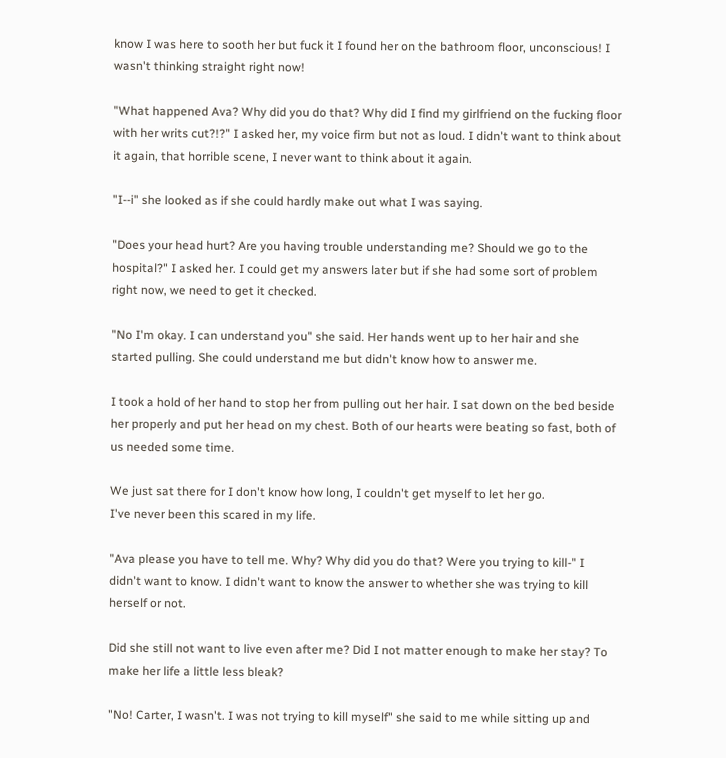know I was here to sooth her but fuck it I found her on the bathroom floor, unconscious! I wasn't thinking straight right now!

"What happened Ava? Why did you do that? Why did I find my girlfriend on the fucking floor with her writs cut?!?" I asked her, my voice firm but not as loud. I didn't want to think about it again, that horrible scene, I never want to think about it again.

"I--i" she looked as if she could hardly make out what I was saying.

"Does your head hurt? Are you having trouble understanding me? Should we go to the hospital?" I asked her. I could get my answers later but if she had some sort of problem right now, we need to get it checked.

"No I'm okay. I can understand you" she said. Her hands went up to her hair and she started pulling. She could understand me but didn't know how to answer me.

I took a hold of her hand to stop her from pulling out her hair. I sat down on the bed beside her properly and put her head on my chest. Both of our hearts were beating so fast, both of us needed some time.

We just sat there for I don't know how long, I couldn't get myself to let her go.
I've never been this scared in my life.

"Ava please you have to tell me. Why? Why did you do that? Were you trying to kill-" I didn't want to know. I didn't want to know the answer to whether she was trying to kill herself or not.

Did she still not want to live even after me? Did I not matter enough to make her stay? To make her life a little less bleak?

"No! Carter, I wasn't. I was not trying to kill myself" she said to me while sitting up and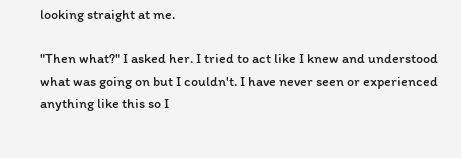looking straight at me.

"Then what?" I asked her. I tried to act like I knew and understood what was going on but I couldn't. I have never seen or experienced anything like this so I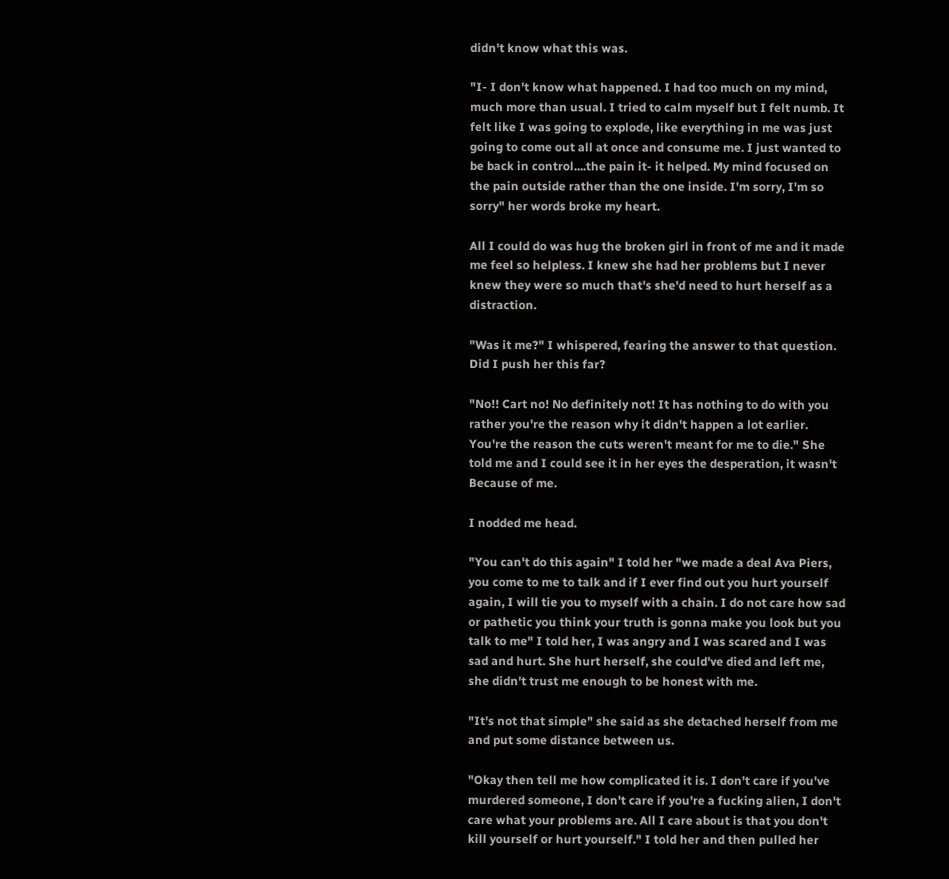didn't know what this was.

"I- I don't know what happened. I had too much on my mind, much more than usual. I tried to calm myself but I felt numb. It felt like I was going to explode, like everything in me was just going to come out all at once and consume me. I just wanted to be back in control....the pain it- it helped. My mind focused on the pain outside rather than the one inside. I'm sorry, I'm so sorry" her words broke my heart.

All I could do was hug the broken girl in front of me and it made me feel so helpless. I knew she had her problems but I never knew they were so much that's she'd need to hurt herself as a distraction.

"Was it me?" I whispered, fearing the answer to that question. Did I push her this far?

"No!! Cart no! No definitely not! It has nothing to do with you rather you're the reason why it didn't happen a lot earlier. You're the reason the cuts weren't meant for me to die." She told me and I could see it in her eyes the desperation, it wasn't Because of me.

I nodded me head.

"You can't do this again" I told her "we made a deal Ava Piers, you come to me to talk and if I ever find out you hurt yourself again, I will tie you to myself with a chain. I do not care how sad or pathetic you think your truth is gonna make you look but you talk to me" I told her, I was angry and I was scared and I was sad and hurt. She hurt herself, she could've died and left me, she didn't trust me enough to be honest with me.

"It's not that simple" she said as she detached herself from me and put some distance between us.

"Okay then tell me how complicated it is. I don't care if you've murdered someone, I don't care if you're a fucking alien, I don't care what your problems are. All I care about is that you don't kill yourself or hurt yourself." I told her and then pulled her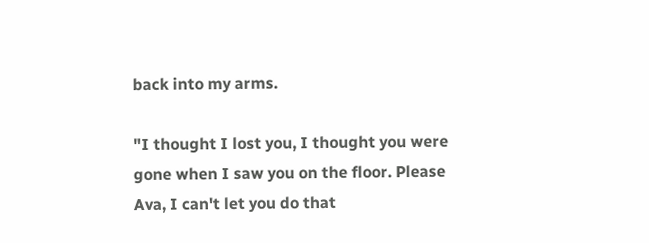back into my arms.

"I thought I lost you, I thought you were gone when I saw you on the floor. Please Ava, I can't let you do that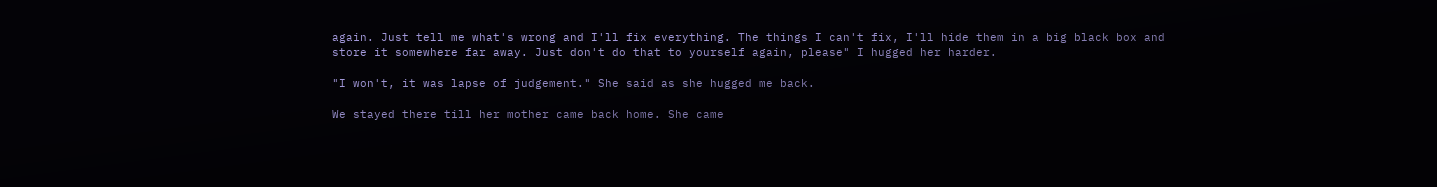again. Just tell me what's wrong and I'll fix everything. The things I can't fix, I'll hide them in a big black box and store it somewhere far away. Just don't do that to yourself again, please" I hugged her harder.

"I won't, it was lapse of judgement." She said as she hugged me back.

We stayed there till her mother came back home. She came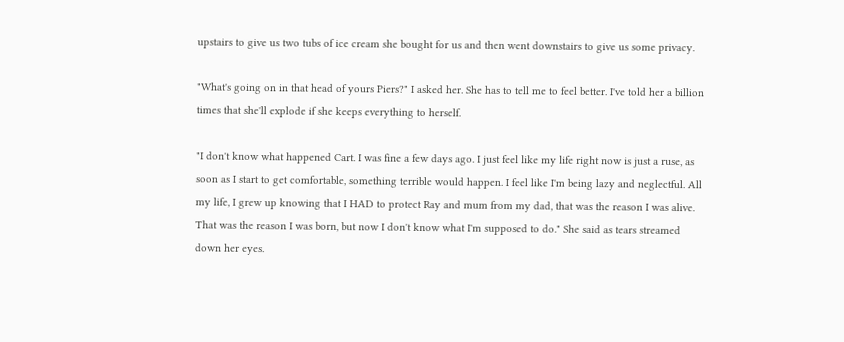upstairs to give us two tubs of ice cream she bought for us and then went downstairs to give us some privacy.

"What's going on in that head of yours Piers?" I asked her. She has to tell me to feel better. I've told her a billion times that she'll explode if she keeps everything to herself.

"I don't know what happened Cart. I was fine a few days ago. I just feel like my life right now is just a ruse, as soon as I start to get comfortable, something terrible would happen. I feel like I'm being lazy and neglectful. All my life, I grew up knowing that I HAD to protect Ray and mum from my dad, that was the reason I was alive. That was the reason I was born, but now I don't know what I'm supposed to do." She said as tears streamed down her eyes.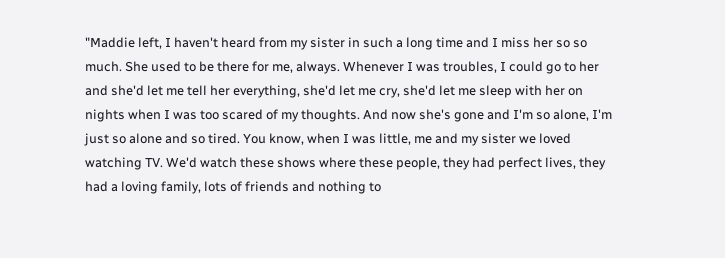"Maddie left, I haven't heard from my sister in such a long time and I miss her so so much. She used to be there for me, always. Whenever I was troubles, I could go to her and she'd let me tell her everything, she'd let me cry, she'd let me sleep with her on nights when I was too scared of my thoughts. And now she's gone and I'm so alone, I'm just so alone and so tired. You know, when I was little, me and my sister we loved watching TV. We'd watch these shows where these people, they had perfect lives, they had a loving family, lots of friends and nothing to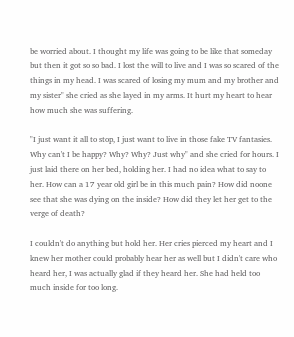be worried about. I thought my life was going to be like that someday but then it got so so bad. I lost the will to live and I was so scared of the things in my head. I was scared of losing my mum and my brother and my sister" she cried as she layed in my arms. It hurt my heart to hear how much she was suffering.

"I just want it all to stop, I just want to live in those fake TV fantasies. Why can't I be happy? Why? Why? Just why" and she cried for hours. I just laid there on her bed, holding her. I had no idea what to say to her. How can a 17 year old girl be in this much pain? How did noone see that she was dying on the inside? How did they let her get to the verge of death?

I couldn't do anything but hold her. Her cries pierced my heart and I knew her mother could probably hear her as well but I didn't care who heard her, I was actually glad if they heard her. She had held too much inside for too long.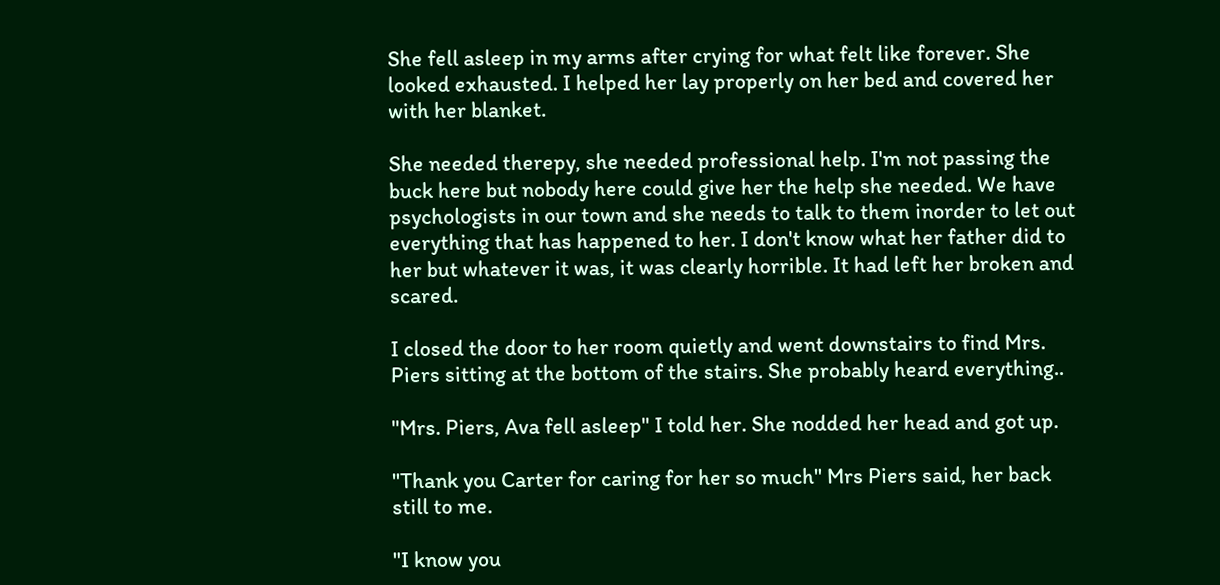She fell asleep in my arms after crying for what felt like forever. She looked exhausted. I helped her lay properly on her bed and covered her with her blanket.

She needed therepy, she needed professional help. I'm not passing the buck here but nobody here could give her the help she needed. We have psychologists in our town and she needs to talk to them inorder to let out everything that has happened to her. I don't know what her father did to her but whatever it was, it was clearly horrible. It had left her broken and scared.

I closed the door to her room quietly and went downstairs to find Mrs. Piers sitting at the bottom of the stairs. She probably heard everything..

"Mrs. Piers, Ava fell asleep" I told her. She nodded her head and got up.

"Thank you Carter for caring for her so much" Mrs Piers said, her back still to me.

"I know you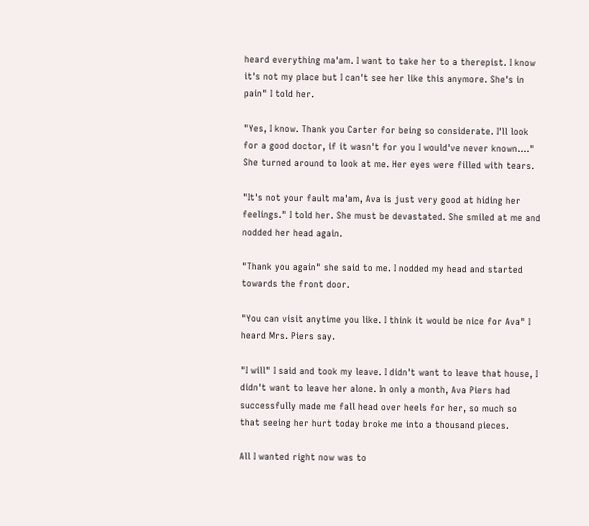heard everything ma'am. I want to take her to a therepist. I know it's not my place but I can't see her like this anymore. She's in pain" I told her.

"Yes, I know. Thank you Carter for being so considerate. I'll look for a good doctor, if it wasn't for you I would've never known...." She turned around to look at me. Her eyes were filled with tears.

"It's not your fault ma'am, Ava is just very good at hiding her feelings." I told her. She must be devastated. She smiled at me and nodded her head again.

"Thank you again" she said to me. I nodded my head and started towards the front door.

"You can visit anytime you like. I think it would be nice for Ava" I heard Mrs. Piers say.

"I will" I said and took my leave. I didn't want to leave that house, I didn't want to leave her alone. In only a month, Ava Piers had successfully made me fall head over heels for her, so much so that seeing her hurt today broke me into a thousand pieces.

All I wanted right now was to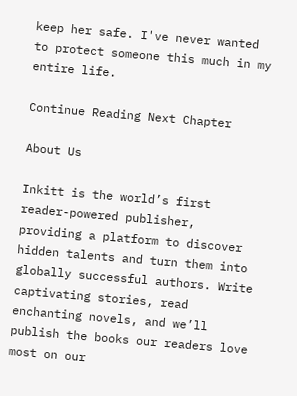keep her safe. I've never wanted to protect someone this much in my entire life.

Continue Reading Next Chapter

About Us

Inkitt is the world’s first reader-powered publisher, providing a platform to discover hidden talents and turn them into globally successful authors. Write captivating stories, read enchanting novels, and we’ll publish the books our readers love most on our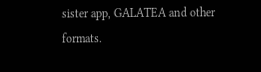sister app, GALATEA and other formats.